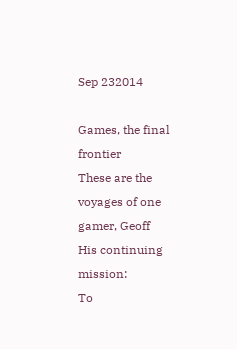Sep 232014

Games, the final frontier
These are the voyages of one gamer, Geoff
His continuing mission:
To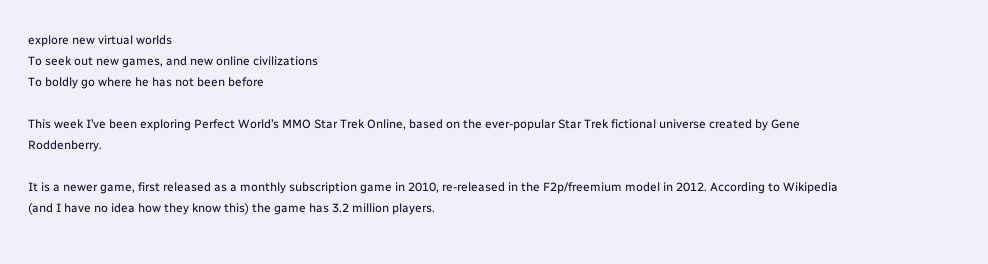explore new virtual worlds
To seek out new games, and new online civilizations
To boldly go where he has not been before

This week I’ve been exploring Perfect World’s MMO Star Trek Online, based on the ever-popular Star Trek fictional universe created by Gene Roddenberry.

It is a newer game, first released as a monthly subscription game in 2010, re-released in the F2p/freemium model in 2012. According to Wikipedia (and I have no idea how they know this) the game has 3.2 million players.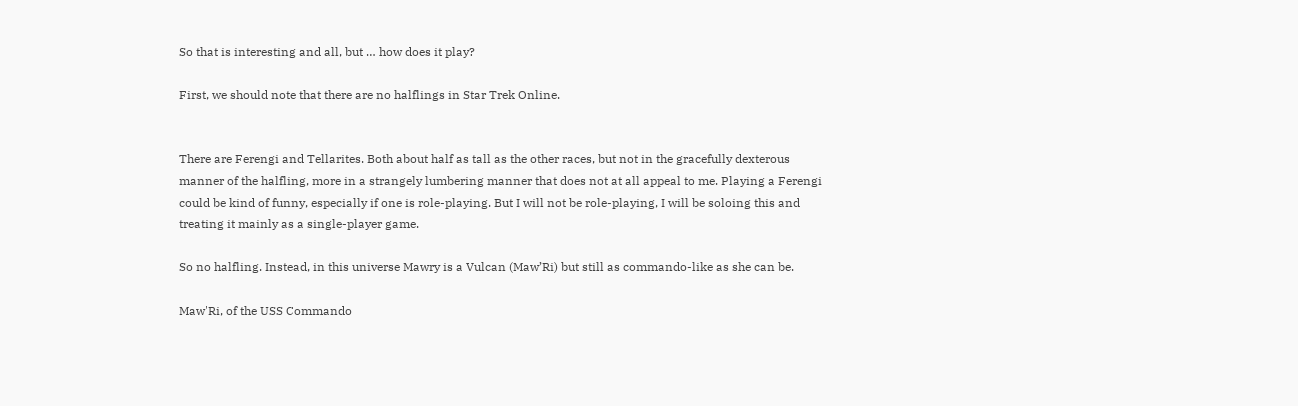So that is interesting and all, but … how does it play?

First, we should note that there are no halflings in Star Trek Online.


There are Ferengi and Tellarites. Both about half as tall as the other races, but not in the gracefully dexterous manner of the halfling, more in a strangely lumbering manner that does not at all appeal to me. Playing a Ferengi could be kind of funny, especially if one is role-playing. But I will not be role-playing, I will be soloing this and treating it mainly as a single-player game.

So no halfling. Instead, in this universe Mawry is a Vulcan (Maw’Ri) but still as commando-like as she can be.

Maw'Ri, of the USS Commando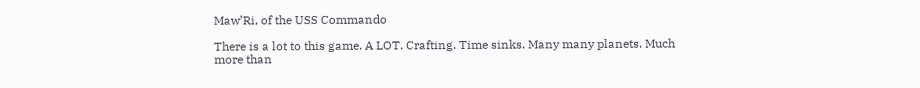Maw’Ri, of the USS Commando

There is a lot to this game. A LOT. Crafting. Time sinks. Many many planets. Much more than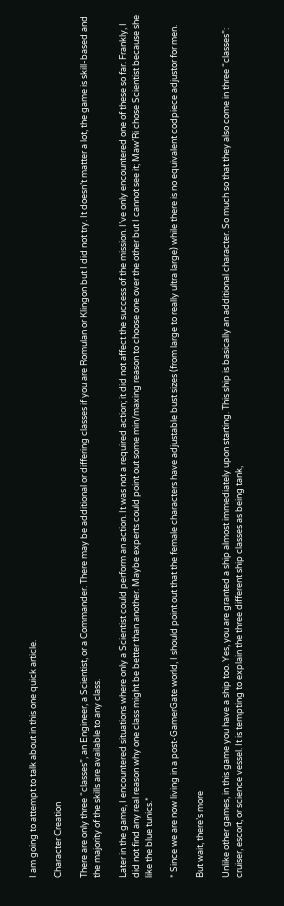I am going to attempt to talk about in this one quick article.

Character Creation

There are only three “classes”, an Engineer, a Scientist, or a Commander. There may be additional or differing classes if you are Romulan or Klingon but I did not try. It doesn’t matter a lot, the game is skill-based and the majority of the skills are available to any class.

Later in the game, I encountered situations where only a Scientist could perform an action. It was not a required action; it did not affect the success of the mission. I’ve only encountered one of these so far. Frankly, I did not find any real reason why one class might be better than another. Maybe experts could point out some min/maxing reason to choose one over the other but I cannot see it; Maw’Ri chose Scientist because she like the blue tunics.*

* Since we are now living in a post-GamerGate world, I should point out that the female characters have adjustable bust sizes (from large to really ultra large) while there is no equivalent codpiece adjustor for men.

But wait, there’s more

Unlike other games, in this game you have a ship too. Yes, you are granted a ship almost immediately upon starting. This ship is basically an additional character. So much so that they also come in three “classes”: cruiser, escort, or science vessel. It is tempting to explain the three different ship classes as being tank,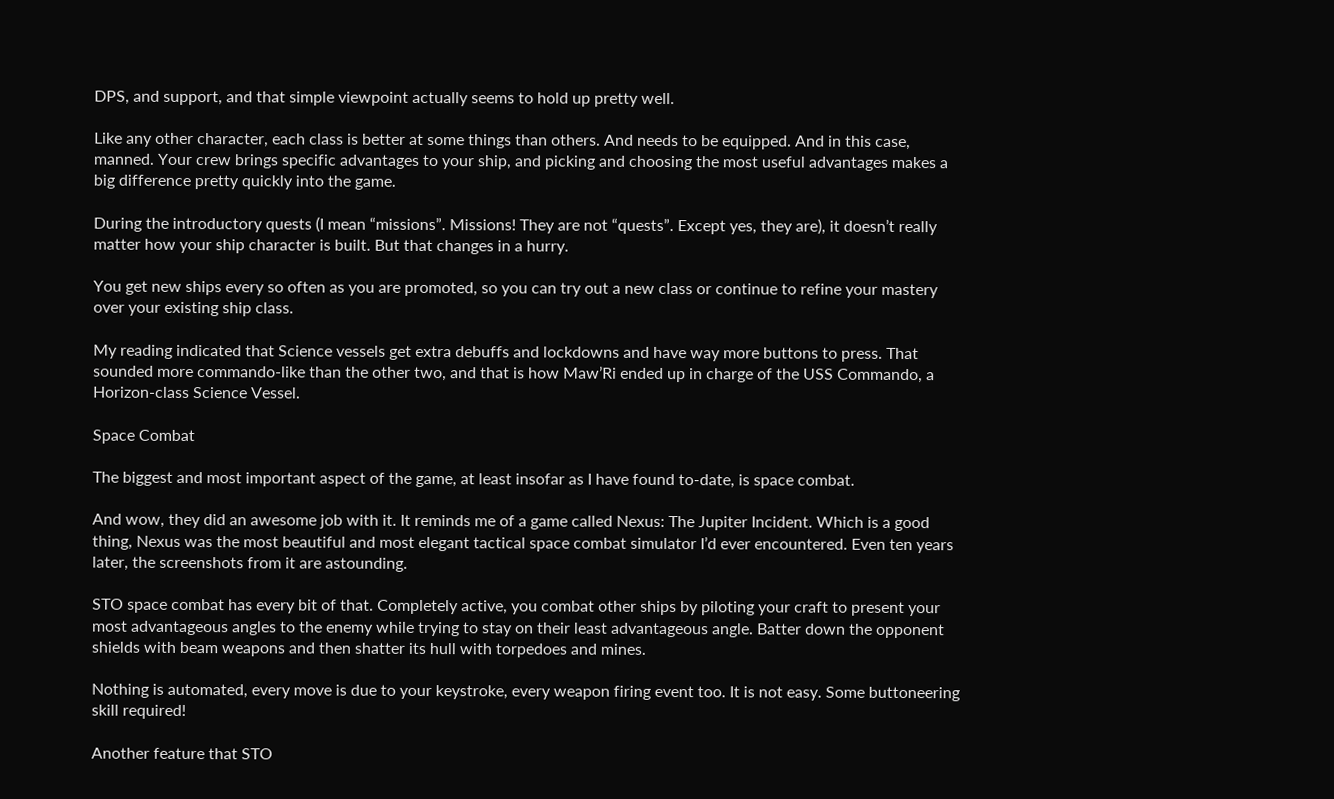DPS, and support, and that simple viewpoint actually seems to hold up pretty well.

Like any other character, each class is better at some things than others. And needs to be equipped. And in this case, manned. Your crew brings specific advantages to your ship, and picking and choosing the most useful advantages makes a big difference pretty quickly into the game.

During the introductory quests (I mean “missions”. Missions! They are not “quests”. Except yes, they are), it doesn’t really matter how your ship character is built. But that changes in a hurry.

You get new ships every so often as you are promoted, so you can try out a new class or continue to refine your mastery over your existing ship class.

My reading indicated that Science vessels get extra debuffs and lockdowns and have way more buttons to press. That sounded more commando-like than the other two, and that is how Maw’Ri ended up in charge of the USS Commando, a Horizon-class Science Vessel.

Space Combat

The biggest and most important aspect of the game, at least insofar as I have found to-date, is space combat.

And wow, they did an awesome job with it. It reminds me of a game called Nexus: The Jupiter Incident. Which is a good thing, Nexus was the most beautiful and most elegant tactical space combat simulator I’d ever encountered. Even ten years later, the screenshots from it are astounding.

STO space combat has every bit of that. Completely active, you combat other ships by piloting your craft to present your most advantageous angles to the enemy while trying to stay on their least advantageous angle. Batter down the opponent shields with beam weapons and then shatter its hull with torpedoes and mines.

Nothing is automated, every move is due to your keystroke, every weapon firing event too. It is not easy. Some buttoneering skill required!

Another feature that STO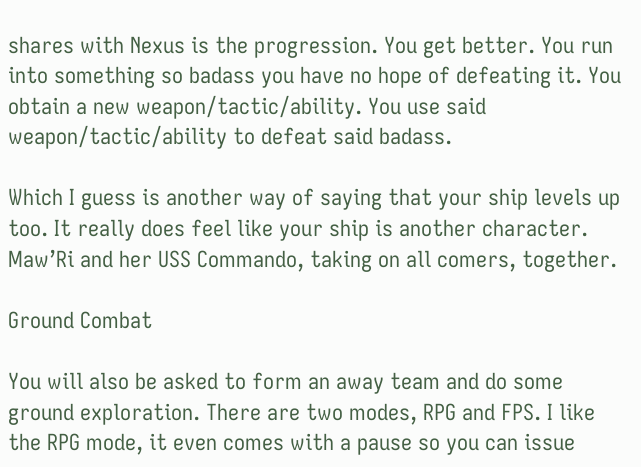shares with Nexus is the progression. You get better. You run into something so badass you have no hope of defeating it. You obtain a new weapon/tactic/ability. You use said weapon/tactic/ability to defeat said badass.

Which I guess is another way of saying that your ship levels up too. It really does feel like your ship is another character. Maw’Ri and her USS Commando, taking on all comers, together.

Ground Combat

You will also be asked to form an away team and do some ground exploration. There are two modes, RPG and FPS. I like the RPG mode, it even comes with a pause so you can issue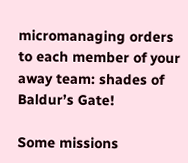micromanaging orders to each member of your away team: shades of Baldur’s Gate!

Some missions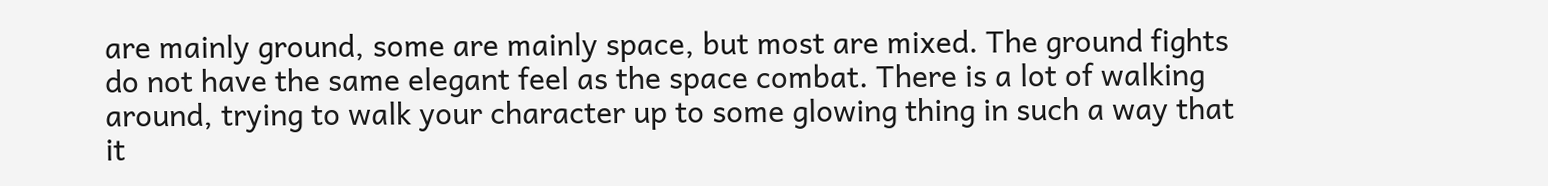are mainly ground, some are mainly space, but most are mixed. The ground fights do not have the same elegant feel as the space combat. There is a lot of walking around, trying to walk your character up to some glowing thing in such a way that it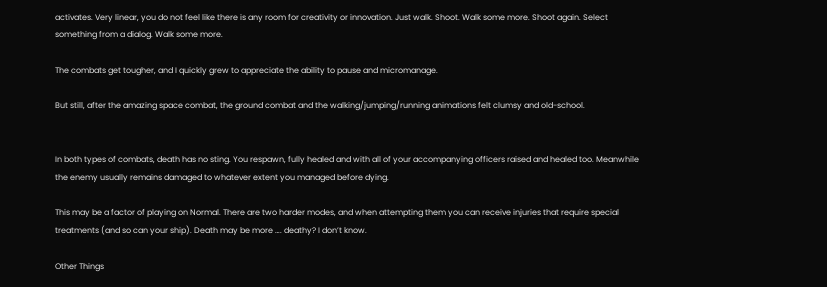activates. Very linear, you do not feel like there is any room for creativity or innovation. Just walk. Shoot. Walk some more. Shoot again. Select something from a dialog. Walk some more.

The combats get tougher, and I quickly grew to appreciate the ability to pause and micromanage.

But still, after the amazing space combat, the ground combat and the walking/jumping/running animations felt clumsy and old-school.


In both types of combats, death has no sting. You respawn, fully healed and with all of your accompanying officers raised and healed too. Meanwhile the enemy usually remains damaged to whatever extent you managed before dying.

This may be a factor of playing on Normal. There are two harder modes, and when attempting them you can receive injuries that require special treatments (and so can your ship). Death may be more …. deathy? I don’t know.

Other Things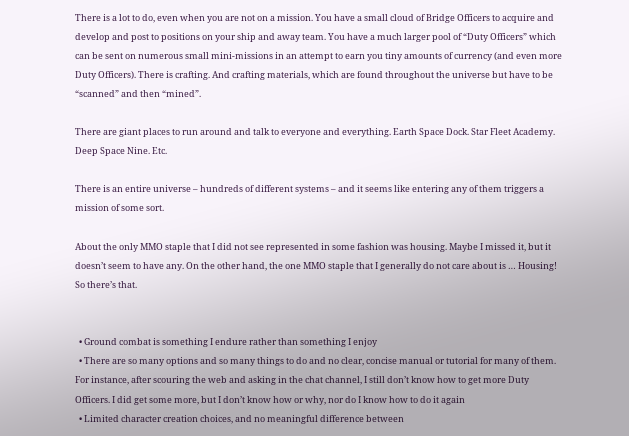There is a lot to do, even when you are not on a mission. You have a small cloud of Bridge Officers to acquire and develop and post to positions on your ship and away team. You have a much larger pool of “Duty Officers” which can be sent on numerous small mini-missions in an attempt to earn you tiny amounts of currency (and even more Duty Officers). There is crafting. And crafting materials, which are found throughout the universe but have to be “scanned” and then “mined”.

There are giant places to run around and talk to everyone and everything. Earth Space Dock. Star Fleet Academy. Deep Space Nine. Etc.

There is an entire universe – hundreds of different systems – and it seems like entering any of them triggers a mission of some sort.

About the only MMO staple that I did not see represented in some fashion was housing. Maybe I missed it, but it doesn’t seem to have any. On the other hand, the one MMO staple that I generally do not care about is … Housing! So there’s that.


  • Ground combat is something I endure rather than something I enjoy
  • There are so many options and so many things to do and no clear, concise manual or tutorial for many of them. For instance, after scouring the web and asking in the chat channel, I still don’t know how to get more Duty Officers. I did get some more, but I don’t know how or why, nor do I know how to do it again
  • Limited character creation choices, and no meaningful difference between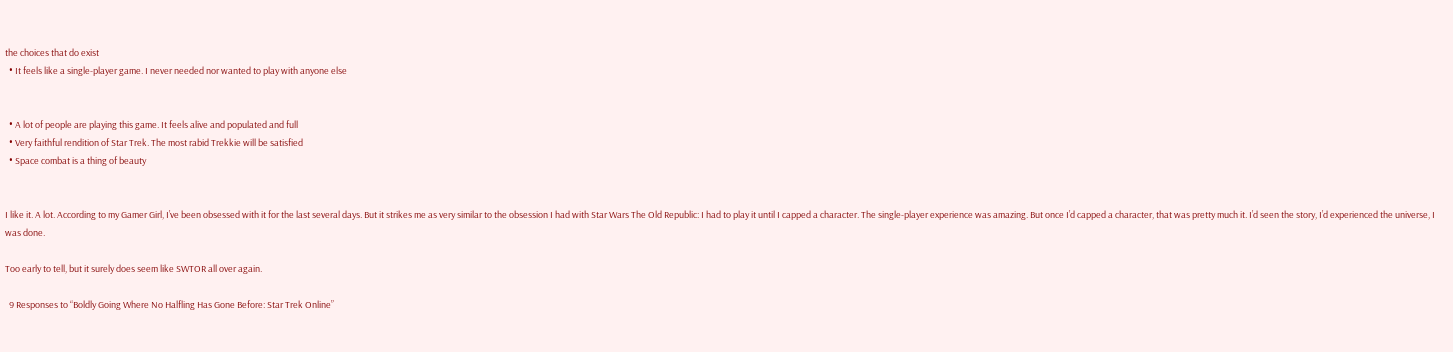the choices that do exist
  • It feels like a single-player game. I never needed nor wanted to play with anyone else


  • A lot of people are playing this game. It feels alive and populated and full
  • Very faithful rendition of Star Trek. The most rabid Trekkie will be satisfied
  • Space combat is a thing of beauty


I like it. A lot. According to my Gamer Girl, I’ve been obsessed with it for the last several days. But it strikes me as very similar to the obsession I had with Star Wars The Old Republic: I had to play it until I capped a character. The single-player experience was amazing. But once I’d capped a character, that was pretty much it. I’d seen the story, I’d experienced the universe, I was done.

Too early to tell, but it surely does seem like SWTOR all over again.

  9 Responses to “Boldly Going Where No Halfling Has Gone Before: Star Trek Online”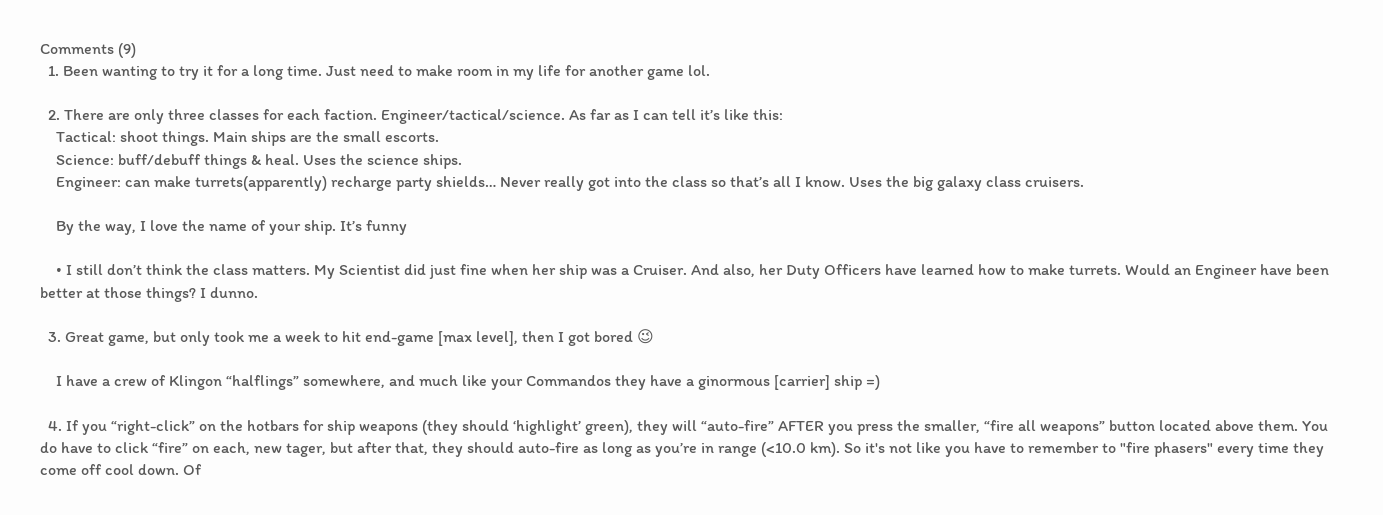Comments (9)
  1. Been wanting to try it for a long time. Just need to make room in my life for another game lol.

  2. There are only three classes for each faction. Engineer/tactical/science. As far as I can tell it’s like this:
    Tactical: shoot things. Main ships are the small escorts.
    Science: buff/debuff things & heal. Uses the science ships.
    Engineer: can make turrets(apparently) recharge party shields… Never really got into the class so that’s all I know. Uses the big galaxy class cruisers.

    By the way, I love the name of your ship. It’s funny

    • I still don’t think the class matters. My Scientist did just fine when her ship was a Cruiser. And also, her Duty Officers have learned how to make turrets. Would an Engineer have been better at those things? I dunno.

  3. Great game, but only took me a week to hit end-game [max level], then I got bored 😉

    I have a crew of Klingon “halflings” somewhere, and much like your Commandos they have a ginormous [carrier] ship =)

  4. If you “right-click” on the hotbars for ship weapons (they should ‘highlight’ green), they will “auto-fire” AFTER you press the smaller, “fire all weapons” button located above them. You do have to click “fire” on each, new tager, but after that, they should auto-fire as long as you’re in range (<10.0 km). So it's not like you have to remember to "fire phasers" every time they come off cool down. Of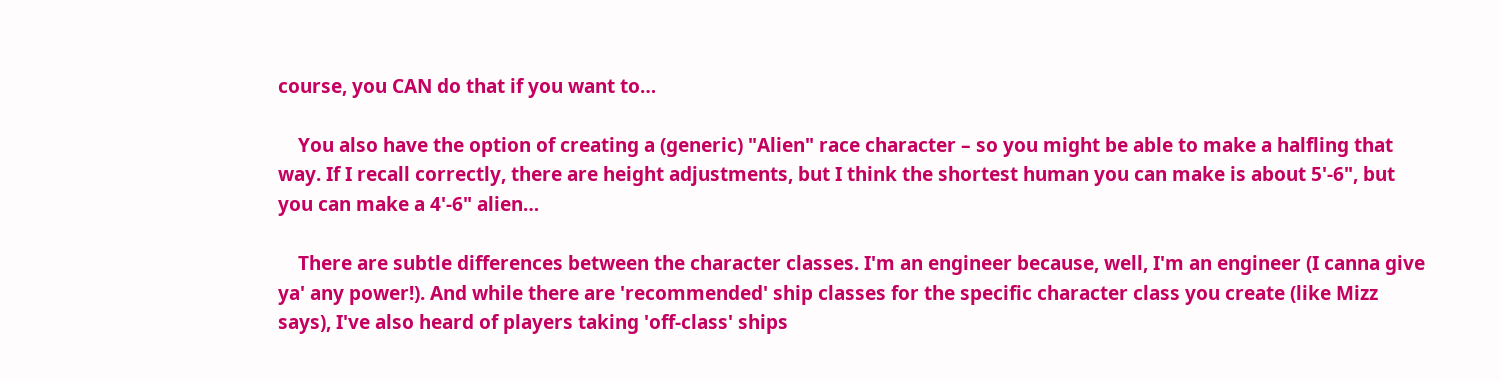course, you CAN do that if you want to…

    You also have the option of creating a (generic) "Alien" race character – so you might be able to make a halfling that way. If I recall correctly, there are height adjustments, but I think the shortest human you can make is about 5'-6", but you can make a 4'-6" alien…

    There are subtle differences between the character classes. I'm an engineer because, well, I'm an engineer (I canna give ya' any power!). And while there are 'recommended' ship classes for the specific character class you create (like Mizz says), I've also heard of players taking 'off-class' ships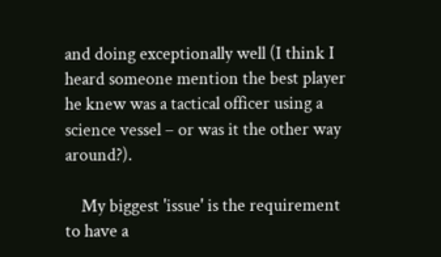and doing exceptionally well (I think I heard someone mention the best player he knew was a tactical officer using a science vessel – or was it the other way around?).

    My biggest 'issue' is the requirement to have a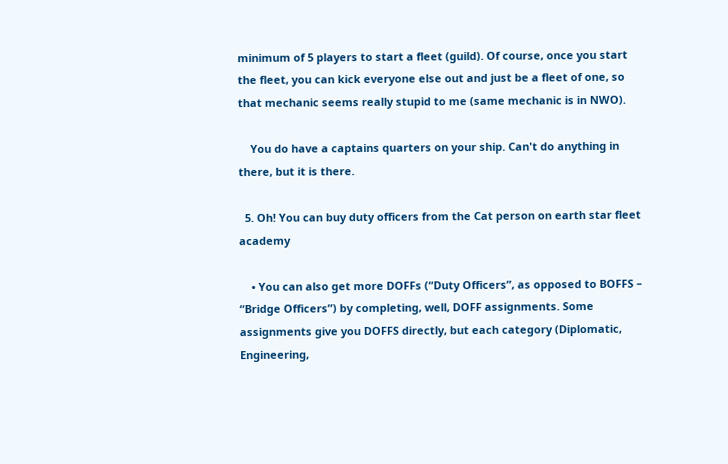minimum of 5 players to start a fleet (guild). Of course, once you start the fleet, you can kick everyone else out and just be a fleet of one, so that mechanic seems really stupid to me (same mechanic is in NWO).

    You do have a captains quarters on your ship. Can't do anything in there, but it is there.

  5. Oh! You can buy duty officers from the Cat person on earth star fleet academy

    • You can also get more DOFFs (“Duty Officers”, as opposed to BOFFS – “Bridge Officers”) by completing, well, DOFF assignments. Some assignments give you DOFFS directly, but each category (Diplomatic, Engineering,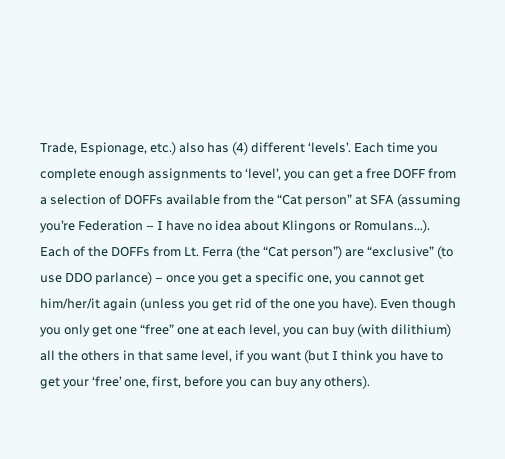Trade, Espionage, etc.) also has (4) different ‘levels’. Each time you complete enough assignments to ‘level’, you can get a free DOFF from a selection of DOFFs available from the “Cat person” at SFA (assuming you’re Federation – I have no idea about Klingons or Romulans…). Each of the DOFFs from Lt. Ferra (the “Cat person”) are “exclusive” (to use DDO parlance) – once you get a specific one, you cannot get him/her/it again (unless you get rid of the one you have). Even though you only get one “free” one at each level, you can buy (with dilithium) all the others in that same level, if you want (but I think you have to get your ‘free’ one, first, before you can buy any others).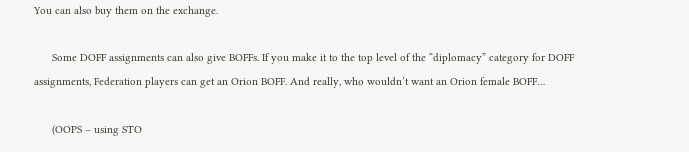You can also buy them on the exchange.

      Some DOFF assignments can also give BOFFs. If you make it to the top level of the “diplomacy” category for DOFF assignments, Federation players can get an Orion BOFF. And really, who wouldn’t want an Orion female BOFF…

      (OOPS – using STO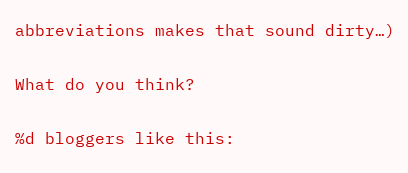abbreviations makes that sound dirty…)

What do you think?

%d bloggers like this: